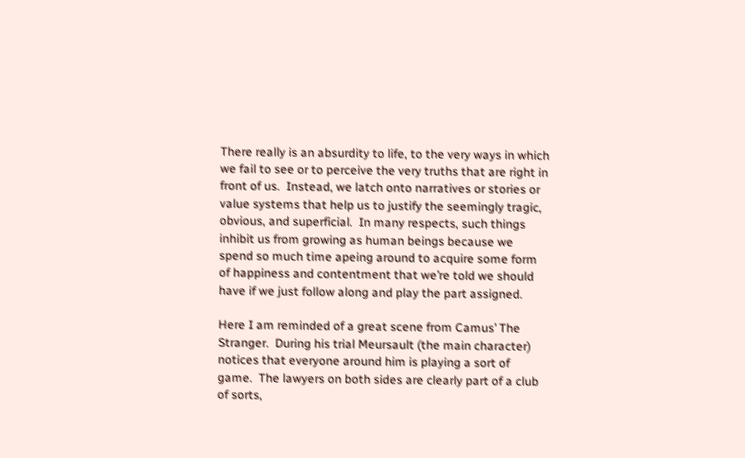There really is an absurdity to life, to the very ways in which we fail to see or to perceive the very truths that are right in front of us.  Instead, we latch onto narratives or stories or value systems that help us to justify the seemingly tragic, obvious, and superficial.  In many respects, such things inhibit us from growing as human beings because we spend so much time apeing around to acquire some form of happiness and contentment that we’re told we should have if we just follow along and play the part assigned.

Here I am reminded of a great scene from Camus’ The Stranger.  During his trial Meursault (the main character) notices that everyone around him is playing a sort of game.  The lawyers on both sides are clearly part of a club of sorts,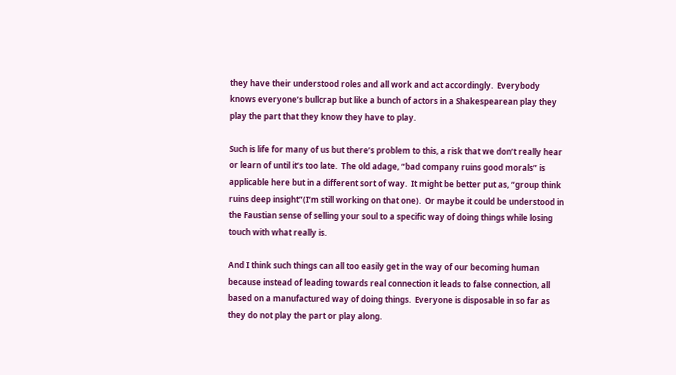they have their understood roles and all work and act accordingly.  Everybody knows everyone’s bullcrap but like a bunch of actors in a Shakespearean play they play the part that they know they have to play.

Such is life for many of us but there’s problem to this, a risk that we don’t really hear or learn of until it’s too late.  The old adage, “bad company ruins good morals” is applicable here but in a different sort of way.  It might be better put as, “group think ruins deep insight”(I’m still working on that one).  Or maybe it could be understood in the Faustian sense of selling your soul to a specific way of doing things while losing touch with what really is.

And I think such things can all too easily get in the way of our becoming human because instead of leading towards real connection it leads to false connection, all based on a manufactured way of doing things.  Everyone is disposable in so far as they do not play the part or play along.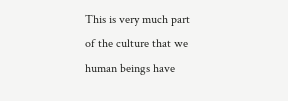This is very much part of the culture that we human beings have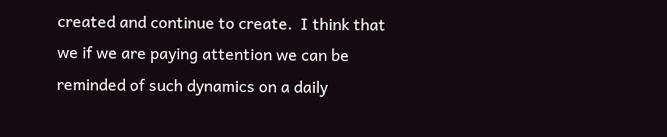created and continue to create.  I think that we if we are paying attention we can be reminded of such dynamics on a daily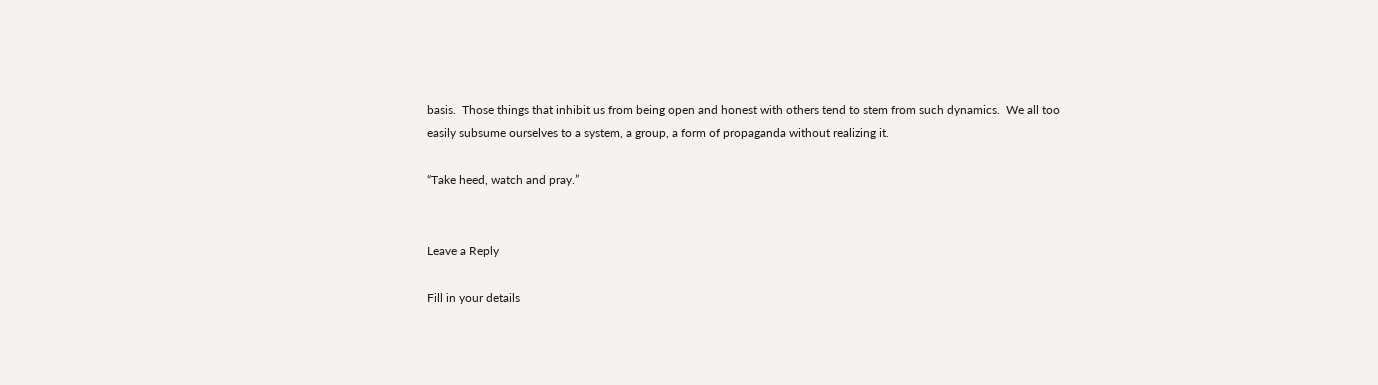basis.  Those things that inhibit us from being open and honest with others tend to stem from such dynamics.  We all too easily subsume ourselves to a system, a group, a form of propaganda without realizing it.

“Take heed, watch and pray.”


Leave a Reply

Fill in your details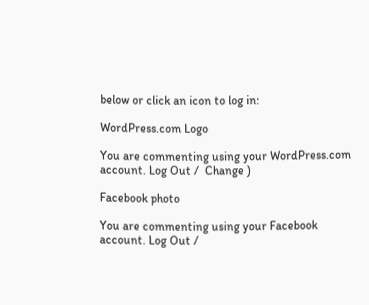below or click an icon to log in:

WordPress.com Logo

You are commenting using your WordPress.com account. Log Out /  Change )

Facebook photo

You are commenting using your Facebook account. Log Out /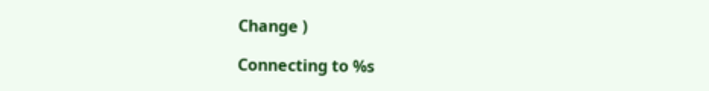Change )

Connecting to %s